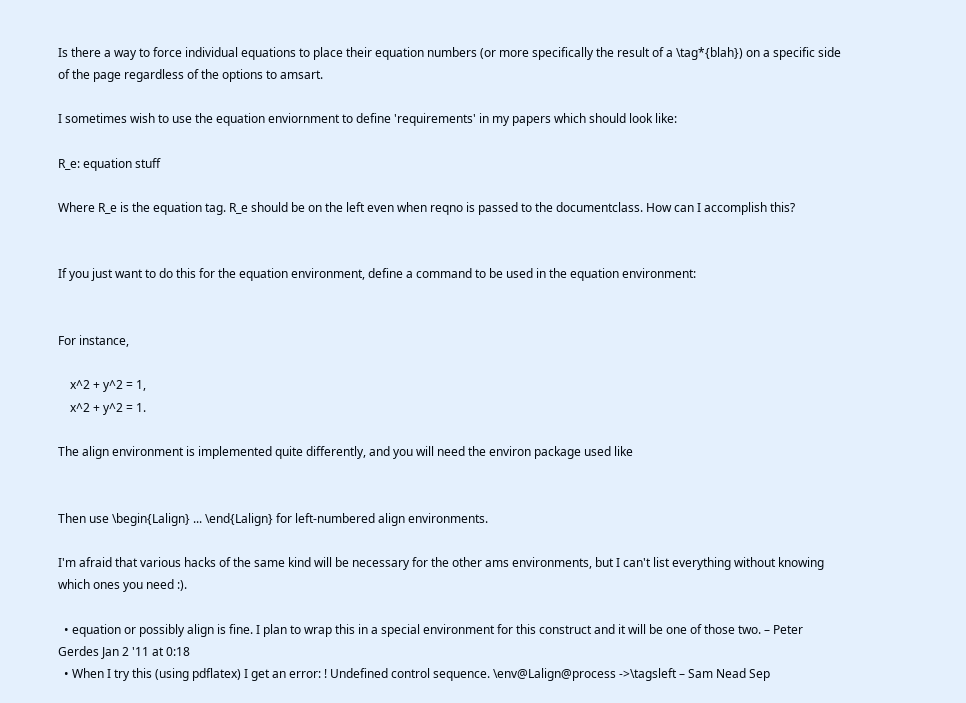Is there a way to force individual equations to place their equation numbers (or more specifically the result of a \tag*{blah}) on a specific side of the page regardless of the options to amsart.

I sometimes wish to use the equation enviornment to define 'requirements' in my papers which should look like:

R_e: equation stuff

Where R_e is the equation tag. R_e should be on the left even when reqno is passed to the documentclass. How can I accomplish this?


If you just want to do this for the equation environment, define a command to be used in the equation environment:


For instance,

    x^2 + y^2 = 1,
    x^2 + y^2 = 1.

The align environment is implemented quite differently, and you will need the environ package used like


Then use \begin{Lalign} ... \end{Lalign} for left-numbered align environments.

I'm afraid that various hacks of the same kind will be necessary for the other ams environments, but I can't list everything without knowing which ones you need :).

  • equation or possibly align is fine. I plan to wrap this in a special environment for this construct and it will be one of those two. – Peter Gerdes Jan 2 '11 at 0:18
  • When I try this (using pdflatex) I get an error: ! Undefined control sequence. \env@Lalign@process ->\tagsleft – Sam Nead Sep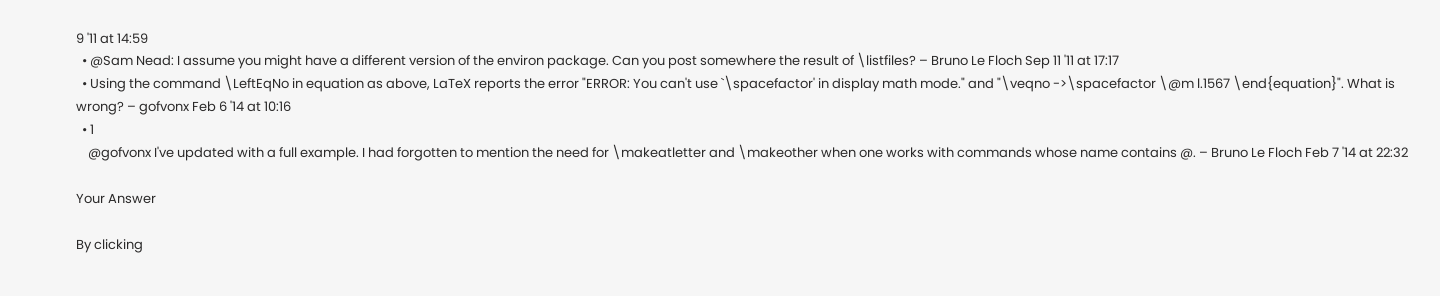9 '11 at 14:59
  • @Sam Nead: I assume you might have a different version of the environ package. Can you post somewhere the result of \listfiles? – Bruno Le Floch Sep 11 '11 at 17:17
  • Using the command \LeftEqNo in equation as above, LaTeX reports the error "ERROR: You can't use `\spacefactor' in display math mode." and "\veqno ->\spacefactor \@m l.1567 \end{equation}". What is wrong? – gofvonx Feb 6 '14 at 10:16
  • 1
    @gofvonx I've updated with a full example. I had forgotten to mention the need for \makeatletter and \makeother when one works with commands whose name contains @. – Bruno Le Floch Feb 7 '14 at 22:32

Your Answer

By clicking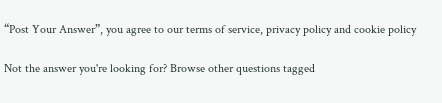“Post Your Answer”, you agree to our terms of service, privacy policy and cookie policy

Not the answer you're looking for? Browse other questions tagged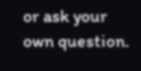or ask your own question.